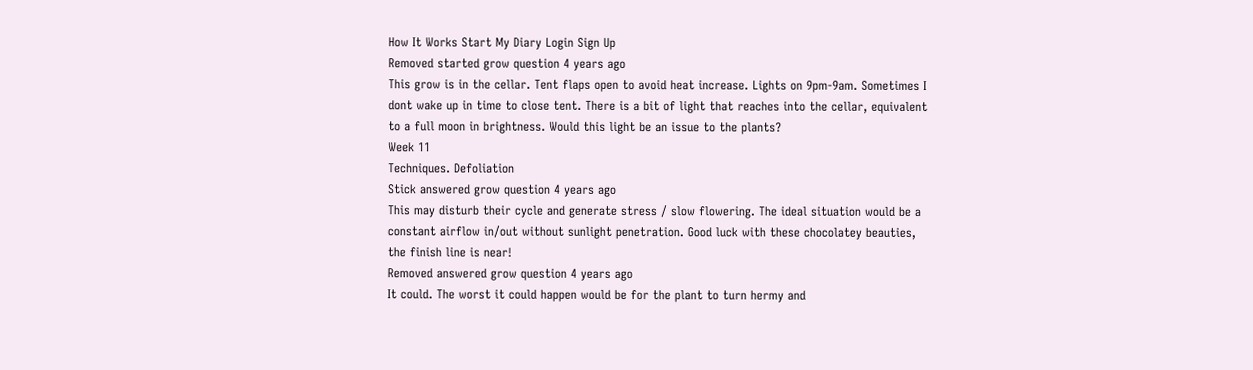How It Works Start My Diary Login Sign Up
Removed started grow question 4 years ago
This grow is in the cellar. Tent flaps open to avoid heat increase. Lights on 9pm-9am. Sometimes I dont wake up in time to close tent. There is a bit of light that reaches into the cellar, equivalent to a full moon in brightness. Would this light be an issue to the plants?
Week 11
Techniques. Defoliation
Stick answered grow question 4 years ago
This may disturb their cycle and generate stress / slow flowering. The ideal situation would be a constant airflow in/out without sunlight penetration. Good luck with these chocolatey beauties, the finish line is near!
Removed answered grow question 4 years ago
It could. The worst it could happen would be for the plant to turn hermy and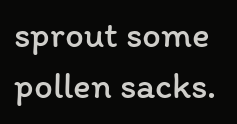sprout some pollen sacks.